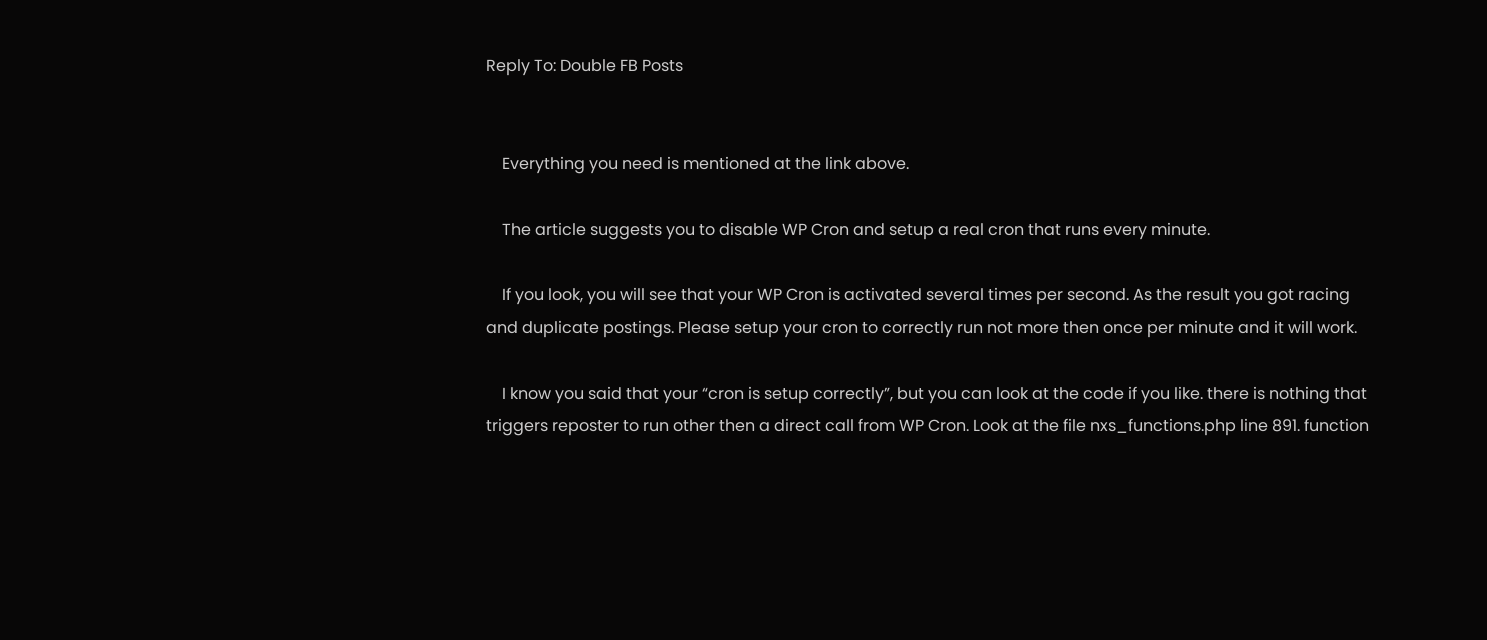Reply To: Double FB Posts


    Everything you need is mentioned at the link above.

    The article suggests you to disable WP Cron and setup a real cron that runs every minute.

    If you look, you will see that your WP Cron is activated several times per second. As the result you got racing and duplicate postings. Please setup your cron to correctly run not more then once per minute and it will work.

    I know you said that your “cron is setup correctly”, but you can look at the code if you like. there is nothing that triggers reposter to run other then a direct call from WP Cron. Look at the file nxs_functions.php line 891. function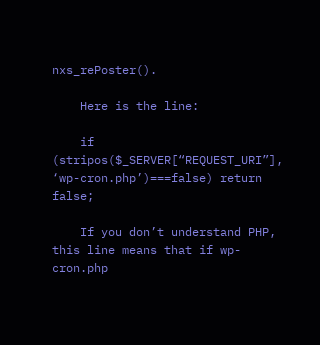nxs_rePoster().

    Here is the line:

    if (stripos($_SERVER[“REQUEST_URI”], ‘wp-cron.php’)===false) return false;

    If you don’t understand PHP, this line means that if wp-cron.php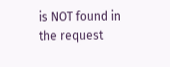is NOT found in the request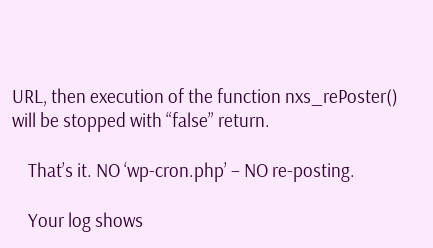URL, then execution of the function nxs_rePoster() will be stopped with “false” return.

    That’s it. NO ‘wp-cron.php’ – NO re-posting.

    Your log shows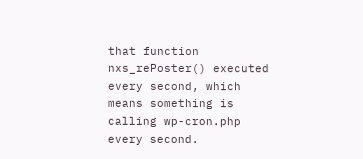that function nxs_rePoster() executed every second, which means something is calling wp-cron.php every second.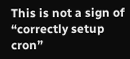This is not a sign of “correctly setup cron”